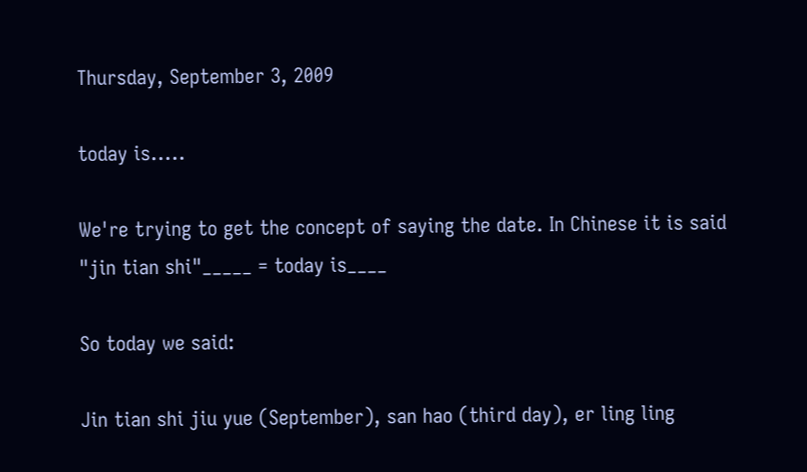Thursday, September 3, 2009

today is.....

We're trying to get the concept of saying the date. In Chinese it is said
"jin tian shi"_____ = today is____

So today we said:

Jin tian shi jiu yue (September), san hao (third day), er ling ling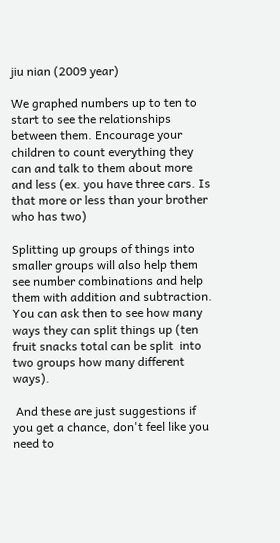jiu nian (2009 year)

We graphed numbers up to ten to start to see the relationships between them. Encourage your children to count everything they can and talk to them about more and less (ex. you have three cars. Is that more or less than your brother who has two)

Splitting up groups of things into smaller groups will also help them see number combinations and help them with addition and subtraction. You can ask then to see how many ways they can split things up (ten fruit snacks total can be split  into two groups how many different ways).

 And these are just suggestions if you get a chance, don't feel like you need to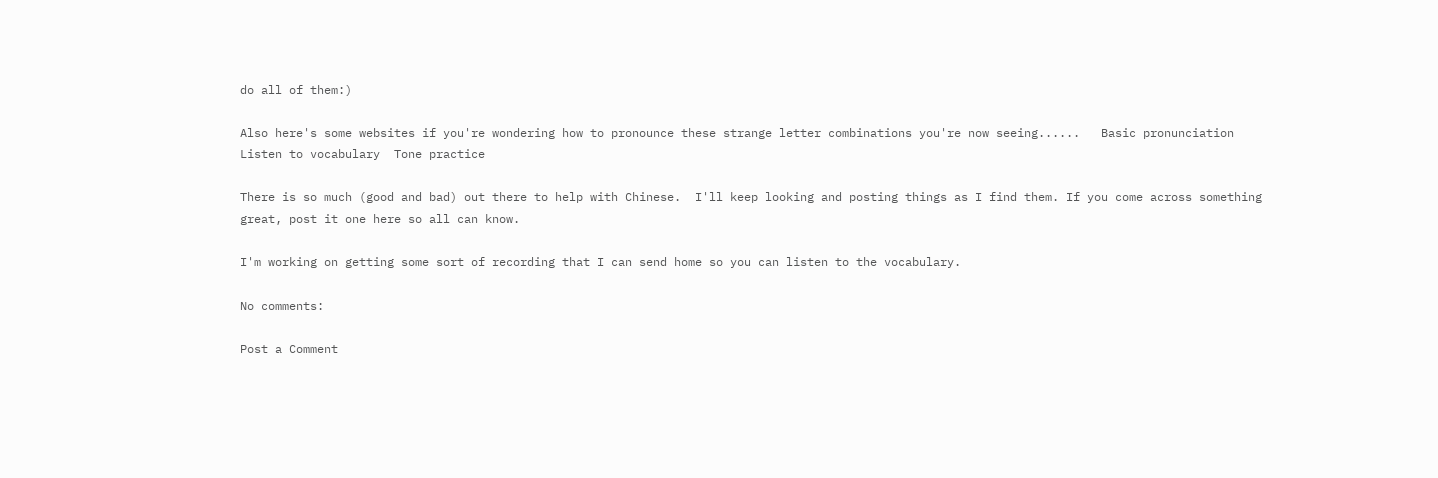do all of them:)

Also here's some websites if you're wondering how to pronounce these strange letter combinations you're now seeing......   Basic pronunciation    Listen to vocabulary  Tone practice

There is so much (good and bad) out there to help with Chinese.  I'll keep looking and posting things as I find them. If you come across something great, post it one here so all can know.

I'm working on getting some sort of recording that I can send home so you can listen to the vocabulary.

No comments:

Post a Comment